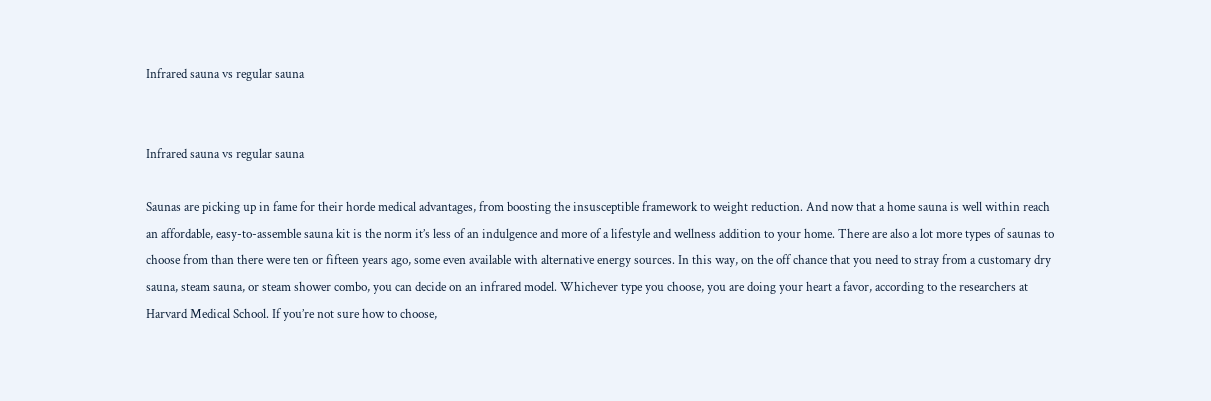Infrared sauna vs regular sauna


Infrared sauna vs regular sauna

Saunas are picking up in fame for their horde medical advantages, from boosting the insusceptible framework to weight reduction. And now that a home sauna is well within reach an affordable, easy-to-assemble sauna kit is the norm it’s less of an indulgence and more of a lifestyle and wellness addition to your home. There are also a lot more types of saunas to choose from than there were ten or fifteen years ago, some even available with alternative energy sources. In this way, on the off chance that you need to stray from a customary dry sauna, steam sauna, or steam shower combo, you can decide on an infrared model. Whichever type you choose, you are doing your heart a favor, according to the researchers at Harvard Medical School. If you’re not sure how to choose,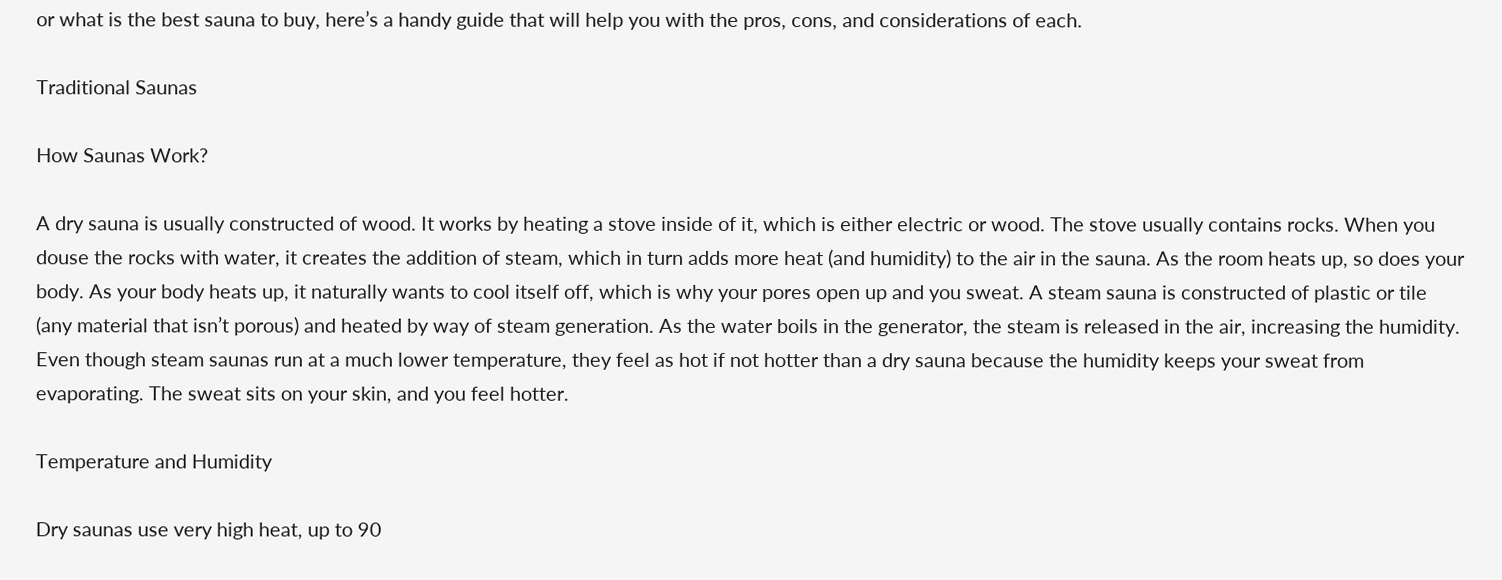or what is the best sauna to buy, here’s a handy guide that will help you with the pros, cons, and considerations of each.

Traditional Saunas

How Saunas Work?

A dry sauna is usually constructed of wood. It works by heating a stove inside of it, which is either electric or wood. The stove usually contains rocks. When you douse the rocks with water, it creates the addition of steam, which in turn adds more heat (and humidity) to the air in the sauna. As the room heats up, so does your body. As your body heats up, it naturally wants to cool itself off, which is why your pores open up and you sweat. A steam sauna is constructed of plastic or tile (any material that isn’t porous) and heated by way of steam generation. As the water boils in the generator, the steam is released in the air, increasing the humidity. Even though steam saunas run at a much lower temperature, they feel as hot if not hotter than a dry sauna because the humidity keeps your sweat from evaporating. The sweat sits on your skin, and you feel hotter.

Temperature and Humidity

Dry saunas use very high heat, up to 90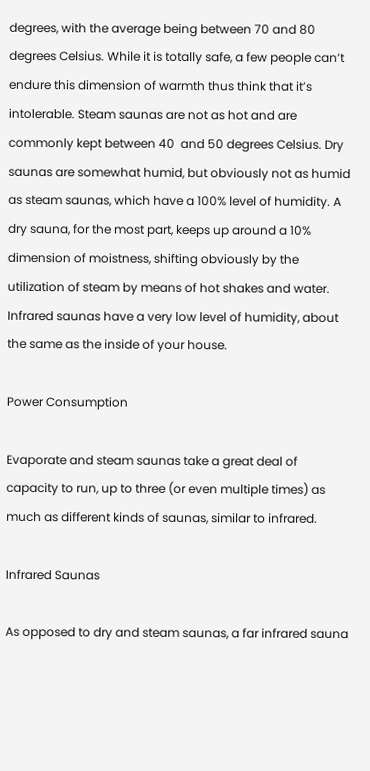degrees, with the average being between 70 and 80 degrees Celsius. While it is totally safe, a few people can’t endure this dimension of warmth thus think that it’s intolerable. Steam saunas are not as hot and are commonly kept between 40  and 50 degrees Celsius. Dry saunas are somewhat humid, but obviously not as humid as steam saunas, which have a 100% level of humidity. A dry sauna, for the most part, keeps up around a 10% dimension of moistness, shifting obviously by the utilization of steam by means of hot shakes and water. Infrared saunas have a very low level of humidity, about the same as the inside of your house.

Power Consumption

Evaporate and steam saunas take a great deal of capacity to run, up to three (or even multiple times) as much as different kinds of saunas, similar to infrared.

Infrared Saunas

As opposed to dry and steam saunas, a far infrared sauna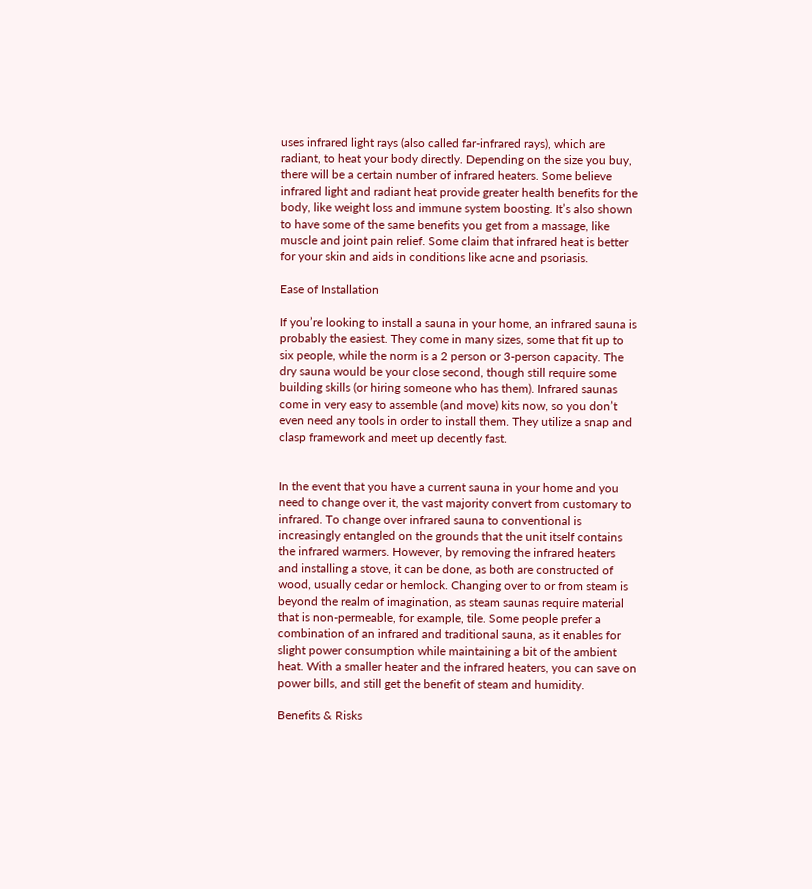uses infrared light rays (also called far-infrared rays), which are radiant, to heat your body directly. Depending on the size you buy, there will be a certain number of infrared heaters. Some believe infrared light and radiant heat provide greater health benefits for the body, like weight loss and immune system boosting. It’s also shown to have some of the same benefits you get from a massage, like muscle and joint pain relief. Some claim that infrared heat is better for your skin and aids in conditions like acne and psoriasis.

Ease of Installation

If you’re looking to install a sauna in your home, an infrared sauna is probably the easiest. They come in many sizes, some that fit up to six people, while the norm is a 2 person or 3-person capacity. The dry sauna would be your close second, though still require some building skills (or hiring someone who has them). Infrared saunas come in very easy to assemble (and move) kits now, so you don’t even need any tools in order to install them. They utilize a snap and clasp framework and meet up decently fast.


In the event that you have a current sauna in your home and you need to change over it, the vast majority convert from customary to infrared. To change over infrared sauna to conventional is increasingly entangled on the grounds that the unit itself contains the infrared warmers. However, by removing the infrared heaters and installing a stove, it can be done, as both are constructed of wood, usually cedar or hemlock. Changing over to or from steam is beyond the realm of imagination, as steam saunas require material that is non-permeable, for example, tile. Some people prefer a combination of an infrared and traditional sauna, as it enables for slight power consumption while maintaining a bit of the ambient heat. With a smaller heater and the infrared heaters, you can save on power bills, and still get the benefit of steam and humidity.

Benefits & Risks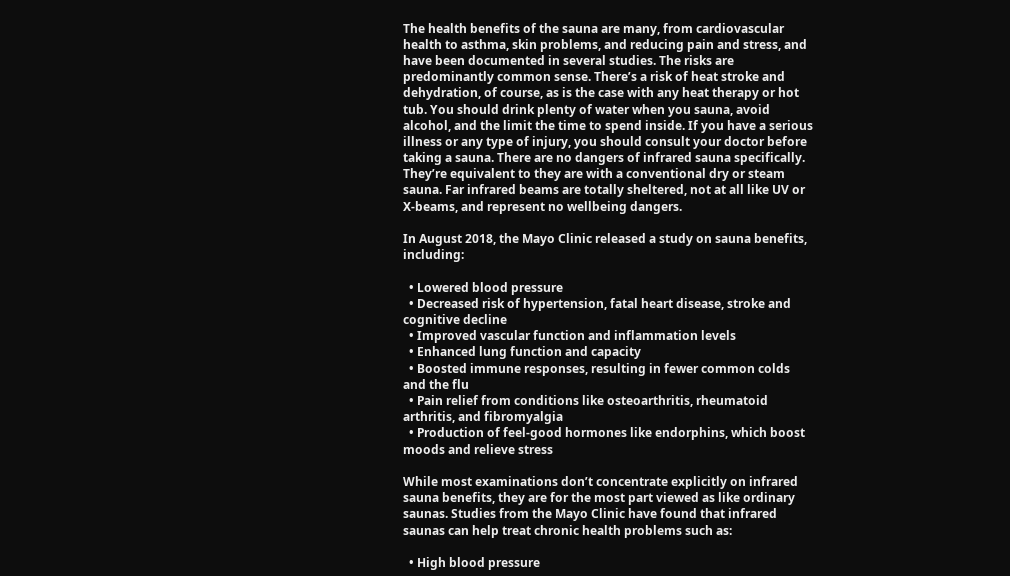The health benefits of the sauna are many, from cardiovascular health to asthma, skin problems, and reducing pain and stress, and have been documented in several studies. The risks are predominantly common sense. There’s a risk of heat stroke and dehydration, of course, as is the case with any heat therapy or hot tub. You should drink plenty of water when you sauna, avoid alcohol, and the limit the time to spend inside. If you have a serious illness or any type of injury, you should consult your doctor before taking a sauna. There are no dangers of infrared sauna specifically. They’re equivalent to they are with a conventional dry or steam sauna. Far infrared beams are totally sheltered, not at all like UV or X-beams, and represent no wellbeing dangers.

In August 2018, the Mayo Clinic released a study on sauna benefits, including:

  • Lowered blood pressure
  • Decreased risk of hypertension, fatal heart disease, stroke and cognitive decline
  • Improved vascular function and inflammation levels
  • Enhanced lung function and capacity
  • Boosted immune responses, resulting in fewer common colds and the flu
  • Pain relief from conditions like osteoarthritis, rheumatoid arthritis, and fibromyalgia
  • Production of feel-good hormones like endorphins, which boost moods and relieve stress

While most examinations don’t concentrate explicitly on infrared sauna benefits, they are for the most part viewed as like ordinary saunas. Studies from the Mayo Clinic have found that infrared saunas can help treat chronic health problems such as:

  • High blood pressure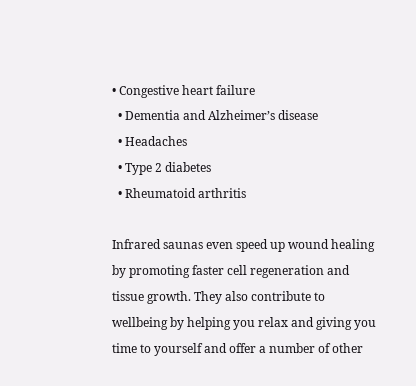• Congestive heart failure
  • Dementia and Alzheimer’s disease
  • Headaches
  • Type 2 diabetes
  • Rheumatoid arthritis

Infrared saunas even speed up wound healing by promoting faster cell regeneration and tissue growth. They also contribute to wellbeing by helping you relax and giving you time to yourself and offer a number of other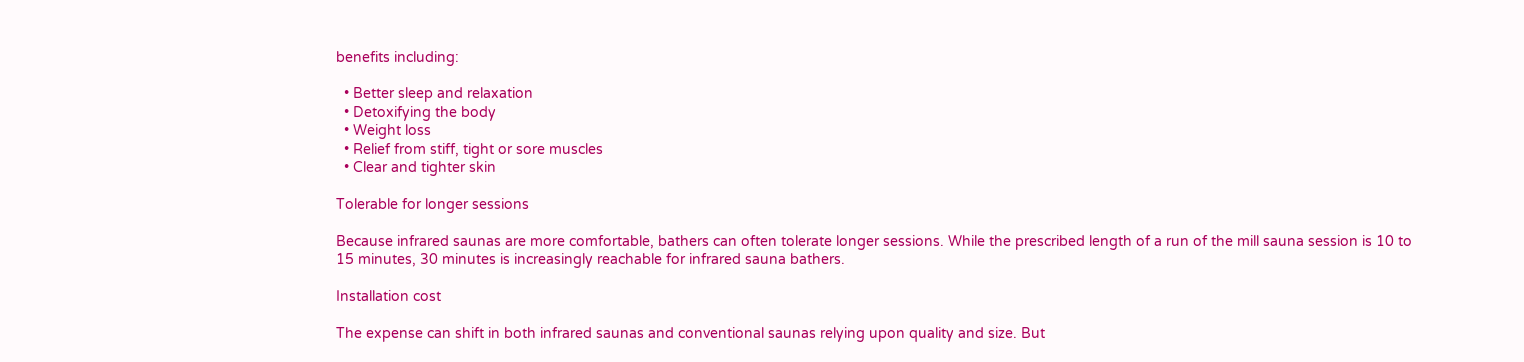benefits including:

  • Better sleep and relaxation
  • Detoxifying the body
  • Weight loss
  • Relief from stiff, tight or sore muscles
  • Clear and tighter skin

Tolerable for longer sessions

Because infrared saunas are more comfortable, bathers can often tolerate longer sessions. While the prescribed length of a run of the mill sauna session is 10 to 15 minutes, 30 minutes is increasingly reachable for infrared sauna bathers.

Installation cost

The expense can shift in both infrared saunas and conventional saunas relying upon quality and size. But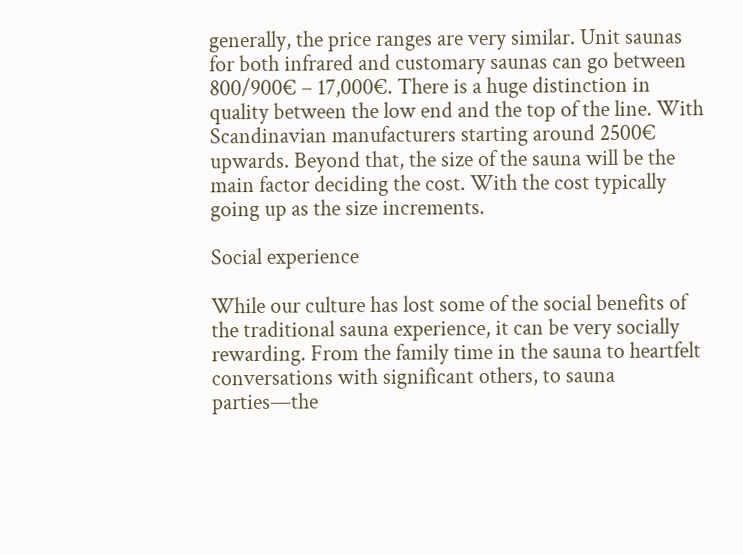generally, the price ranges are very similar. Unit saunas for both infrared and customary saunas can go between 800/900€ – 17,000€. There is a huge distinction in quality between the low end and the top of the line. With Scandinavian manufacturers starting around 2500€ upwards. Beyond that, the size of the sauna will be the main factor deciding the cost. With the cost typically going up as the size increments.

Social experience

While our culture has lost some of the social benefits of the traditional sauna experience, it can be very socially rewarding. From the family time in the sauna to heartfelt conversations with significant others, to sauna parties—the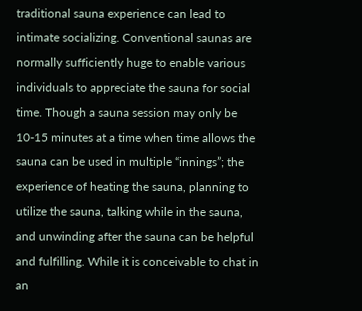traditional sauna experience can lead to intimate socializing. Conventional saunas are normally sufficiently huge to enable various individuals to appreciate the sauna for social time. Though a sauna session may only be 10-15 minutes at a time when time allows the sauna can be used in multiple “innings”; the experience of heating the sauna, planning to utilize the sauna, talking while in the sauna, and unwinding after the sauna can be helpful and fulfilling. While it is conceivable to chat in an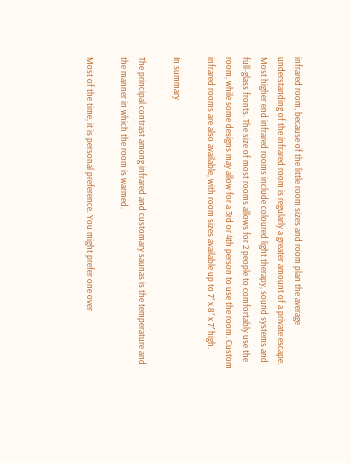infrared room, because of the little room sizes and room plan the average understanding of the infrared room is regularly a greater amount of a private escape. Most higher end infrared rooms include coloured light therapy, sound systems and full-glass fronts. The size of most rooms allows for 2 people to comfortably use the room, while some designs may allow for a 3rd or 4th person to use the room. Custom infrared rooms are also available, with room sizes available up to 7′ x 8′ x 7′ high.

In summary

The principal contrast among infrared and customary saunas is the temperature and the manner in which the room is warmed.

Most of the time, it is personal preference. You might prefer one over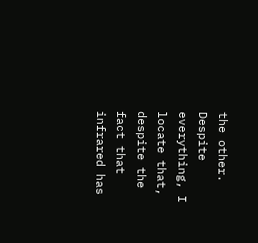the other. Despite everything, I locate that, despite the fact that infrared has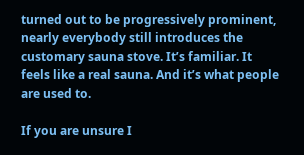turned out to be progressively prominent, nearly everybody still introduces the customary sauna stove. It’s familiar. It feels like a real sauna. And it’s what people are used to.

If you are unsure I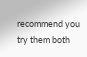recommend you try them both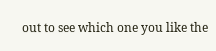out to see which one you like the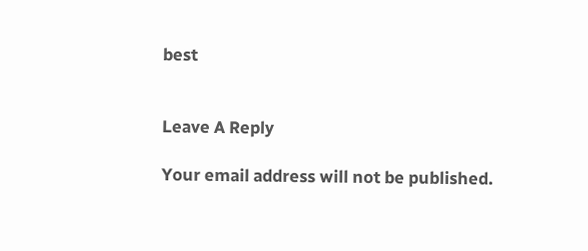best


Leave A Reply

Your email address will not be published.